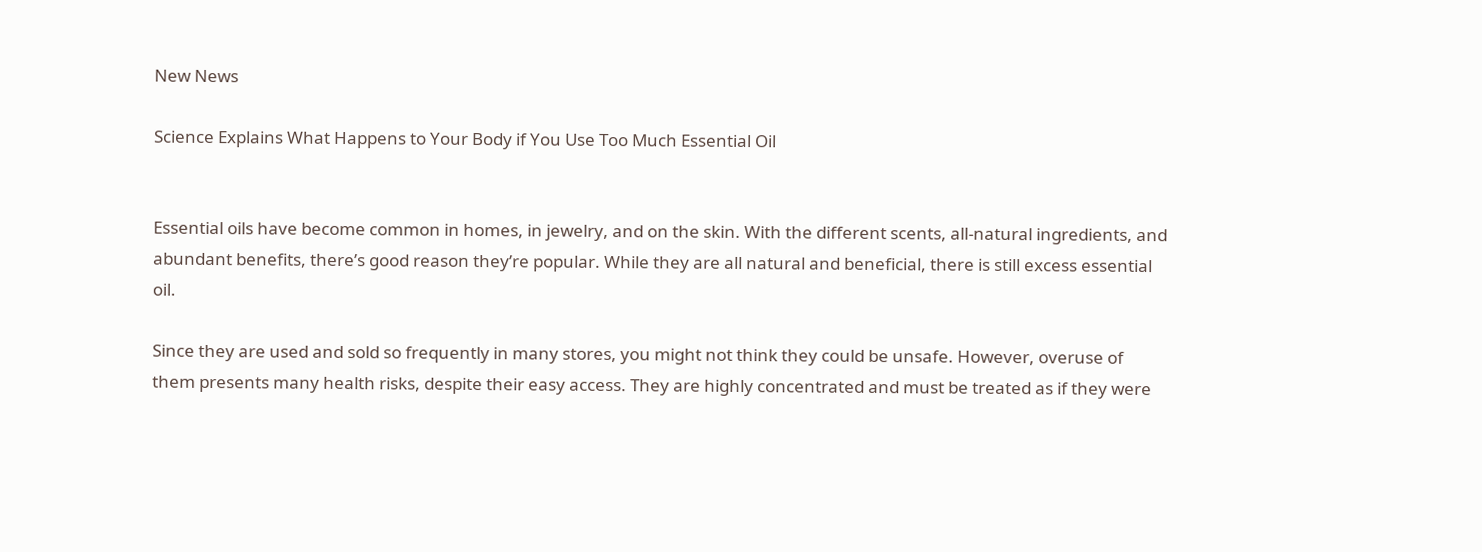New News

Science Explains What Happens to Your Body if You Use Too Much Essential Oil


Essential oils have become common in homes, in jewelry, and on the skin. With the different scents, all-natural ingredients, and abundant benefits, there’s good reason they’re popular. While they are all natural and beneficial, there is still excess essential oil.

Since they are used and sold so frequently in many stores, you might not think they could be unsafe. However, overuse of them presents many health risks, despite their easy access. They are highly concentrated and must be treated as if they were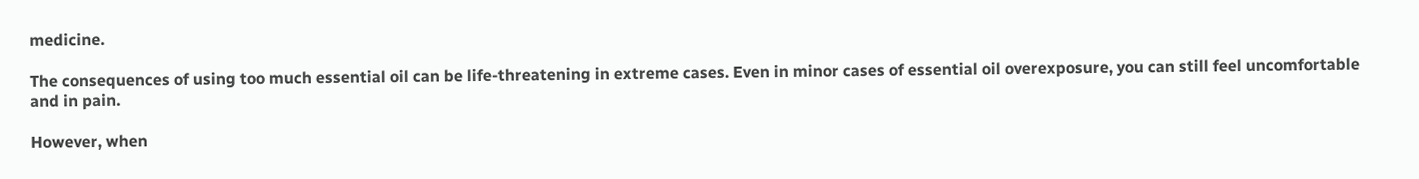medicine.

The consequences of using too much essential oil can be life-threatening in extreme cases. Even in minor cases of essential oil overexposure, you can still feel uncomfortable and in pain.

However, when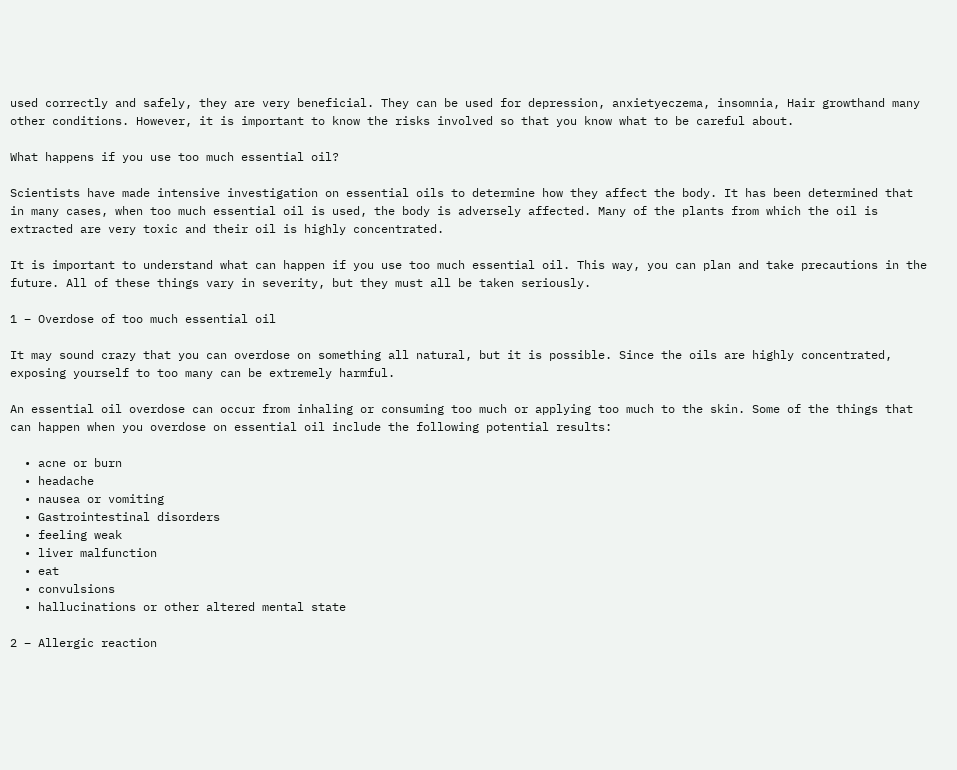used correctly and safely, they are very beneficial. They can be used for depression, anxietyeczema, insomnia, Hair growthand many other conditions. However, it is important to know the risks involved so that you know what to be careful about.

What happens if you use too much essential oil?

Scientists have made intensive investigation on essential oils to determine how they affect the body. It has been determined that in many cases, when too much essential oil is used, the body is adversely affected. Many of the plants from which the oil is extracted are very toxic and their oil is highly concentrated.

It is important to understand what can happen if you use too much essential oil. This way, you can plan and take precautions in the future. All of these things vary in severity, but they must all be taken seriously.

1 – Overdose of too much essential oil

It may sound crazy that you can overdose on something all natural, but it is possible. Since the oils are highly concentrated, exposing yourself to too many can be extremely harmful.

An essential oil overdose can occur from inhaling or consuming too much or applying too much to the skin. Some of the things that can happen when you overdose on essential oil include the following potential results:

  • acne or burn
  • headache
  • nausea or vomiting
  • Gastrointestinal disorders
  • feeling weak
  • liver malfunction
  • eat
  • convulsions
  • hallucinations or other altered mental state

2 – Allergic reaction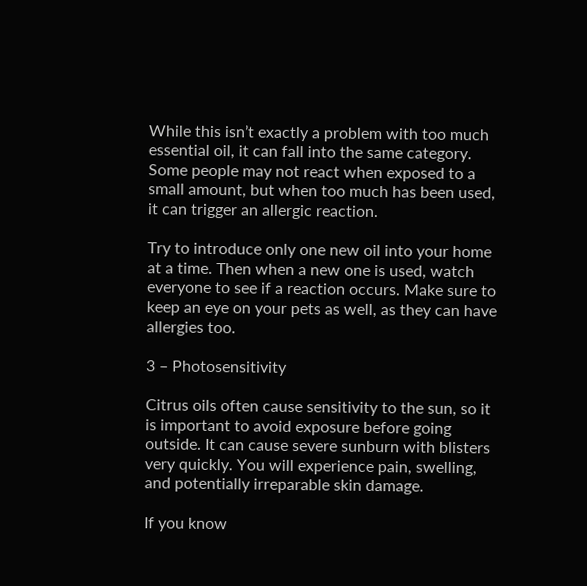While this isn’t exactly a problem with too much essential oil, it can fall into the same category. Some people may not react when exposed to a small amount, but when too much has been used, it can trigger an allergic reaction.

Try to introduce only one new oil into your home at a time. Then when a new one is used, watch everyone to see if a reaction occurs. Make sure to keep an eye on your pets as well, as they can have allergies too.

3 – Photosensitivity

Citrus oils often cause sensitivity to the sun, so it is important to avoid exposure before going outside. It can cause severe sunburn with blisters very quickly. You will experience pain, swelling, and potentially irreparable skin damage.

If you know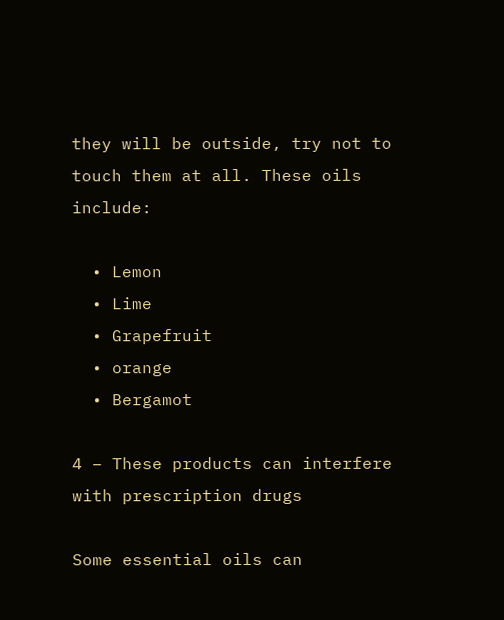they will be outside, try not to touch them at all. These oils include:

  • Lemon
  • Lime
  • Grapefruit
  • orange
  • Bergamot

4 – These products can interfere with prescription drugs

Some essential oils can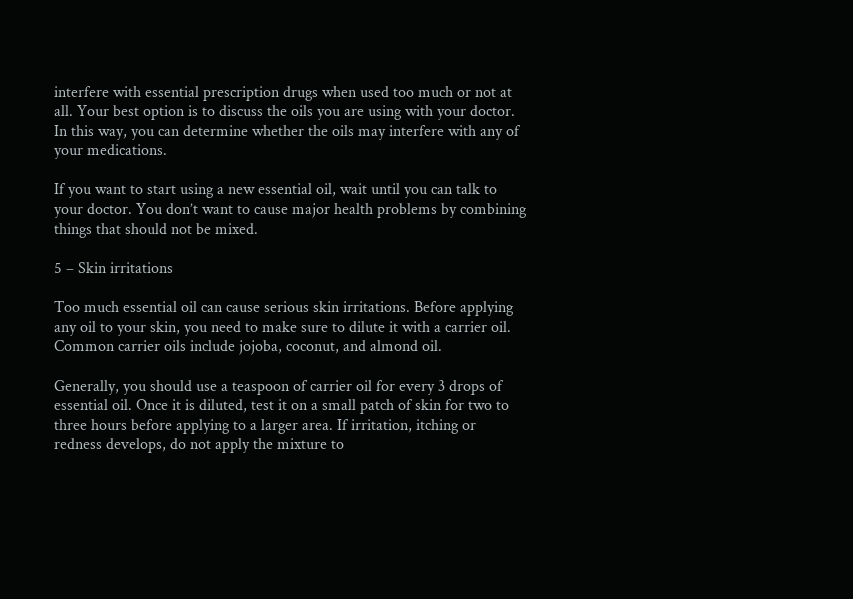interfere with essential prescription drugs when used too much or not at all. Your best option is to discuss the oils you are using with your doctor. In this way, you can determine whether the oils may interfere with any of your medications.

If you want to start using a new essential oil, wait until you can talk to your doctor. You don’t want to cause major health problems by combining things that should not be mixed.

5 – Skin irritations

Too much essential oil can cause serious skin irritations. Before applying any oil to your skin, you need to make sure to dilute it with a carrier oil. Common carrier oils include jojoba, coconut, and almond oil.

Generally, you should use a teaspoon of carrier oil for every 3 drops of essential oil. Once it is diluted, test it on a small patch of skin for two to three hours before applying to a larger area. If irritation, itching or redness develops, do not apply the mixture to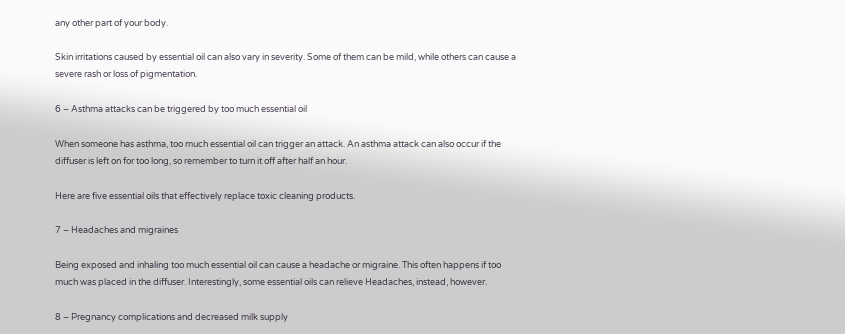any other part of your body.

Skin irritations caused by essential oil can also vary in severity. Some of them can be mild, while others can cause a severe rash or loss of pigmentation.

6 – Asthma attacks can be triggered by too much essential oil

When someone has asthma, too much essential oil can trigger an attack. An asthma attack can also occur if the diffuser is left on for too long, so remember to turn it off after half an hour.

Here are five essential oils that effectively replace toxic cleaning products.

7 – Headaches and migraines

Being exposed and inhaling too much essential oil can cause a headache or migraine. This often happens if too much was placed in the diffuser. Interestingly, some essential oils can relieve Headaches, instead, however.

8 – Pregnancy complications and decreased milk supply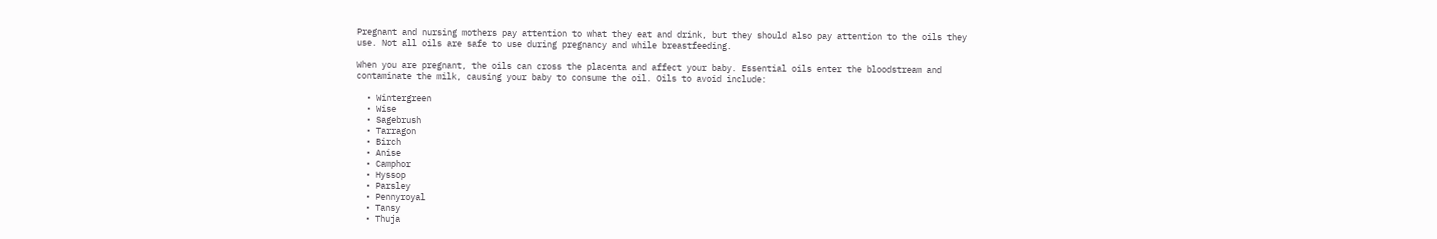Pregnant and nursing mothers pay attention to what they eat and drink, but they should also pay attention to the oils they use. Not all oils are safe to use during pregnancy and while breastfeeding.

When you are pregnant, the oils can cross the placenta and affect your baby. Essential oils enter the bloodstream and contaminate the milk, causing your baby to consume the oil. Oils to avoid include:

  • Wintergreen
  • Wise
  • Sagebrush
  • Tarragon
  • Birch
  • Anise
  • Camphor
  • Hyssop
  • Parsley
  • Pennyroyal
  • Tansy
  • Thuja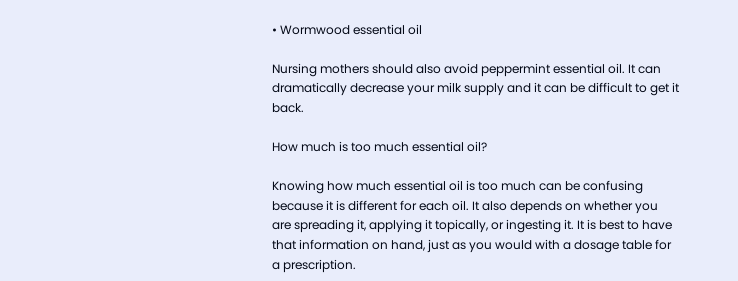• Wormwood essential oil

Nursing mothers should also avoid peppermint essential oil. It can dramatically decrease your milk supply and it can be difficult to get it back.

How much is too much essential oil?

Knowing how much essential oil is too much can be confusing because it is different for each oil. It also depends on whether you are spreading it, applying it topically, or ingesting it. It is best to have that information on hand, just as you would with a dosage table for a prescription.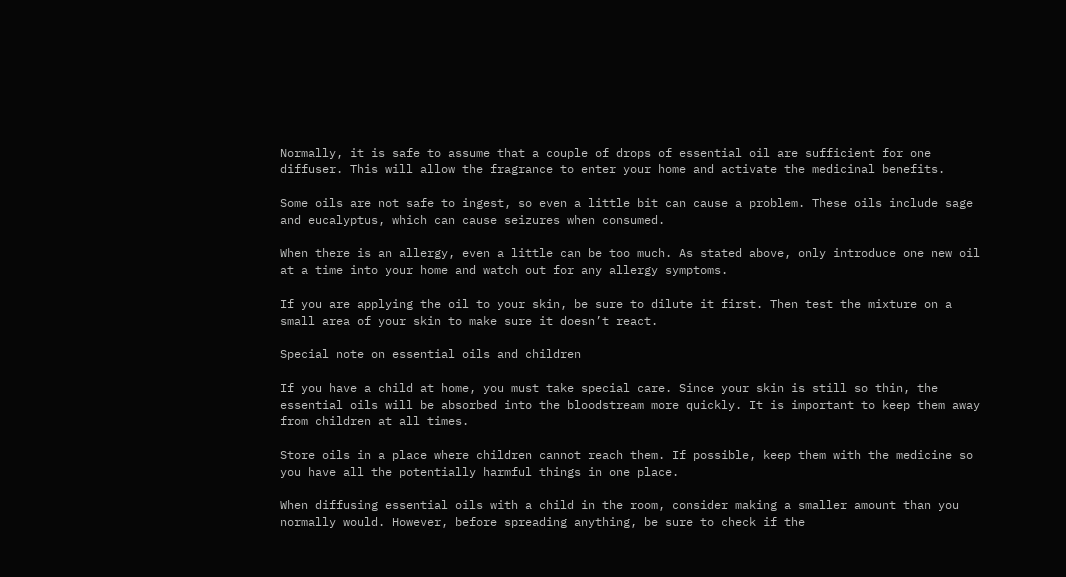Normally, it is safe to assume that a couple of drops of essential oil are sufficient for one diffuser. This will allow the fragrance to enter your home and activate the medicinal benefits.

Some oils are not safe to ingest, so even a little bit can cause a problem. These oils include sage and eucalyptus, which can cause seizures when consumed.

When there is an allergy, even a little can be too much. As stated above, only introduce one new oil at a time into your home and watch out for any allergy symptoms.

If you are applying the oil to your skin, be sure to dilute it first. Then test the mixture on a small area of your skin to make sure it doesn’t react.

Special note on essential oils and children

If you have a child at home, you must take special care. Since your skin is still so thin, the essential oils will be absorbed into the bloodstream more quickly. It is important to keep them away from children at all times.

Store oils in a place where children cannot reach them. If possible, keep them with the medicine so you have all the potentially harmful things in one place.

When diffusing essential oils with a child in the room, consider making a smaller amount than you normally would. However, before spreading anything, be sure to check if the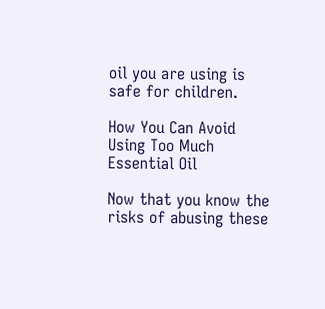oil you are using is safe for children.

How You Can Avoid Using Too Much Essential Oil

Now that you know the risks of abusing these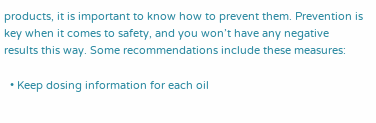products, it is important to know how to prevent them. Prevention is key when it comes to safety, and you won’t have any negative results this way. Some recommendations include these measures:

  • Keep dosing information for each oil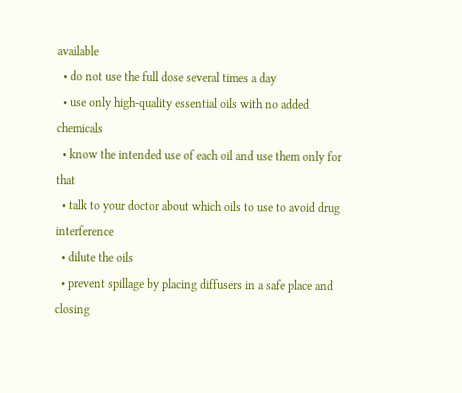available
  • do not use the full dose several times a day
  • use only high-quality essential oils with no added chemicals
  • know the intended use of each oil and use them only for that
  • talk to your doctor about which oils to use to avoid drug interference
  • dilute the oils
  • prevent spillage by placing diffusers in a safe place and closing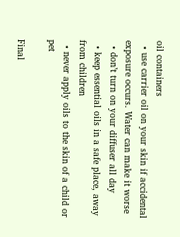oil containers
  • use carrier oil on your skin if accidental exposure occurs. Water can make it worse
  • don’t turn on your diffuser all day
  • keep essential oils in a safe place, away from children
  • never apply oils to the skin of a child or pet

Final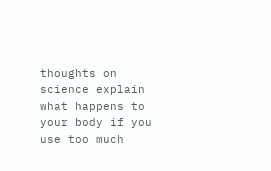thoughts on science explain what happens to your body if you use too much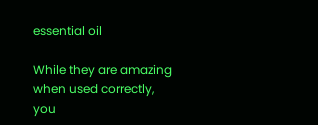essential oil

While they are amazing when used correctly, you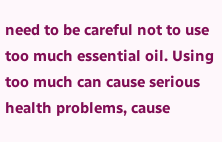need to be careful not to use too much essential oil. Using too much can cause serious health problems, cause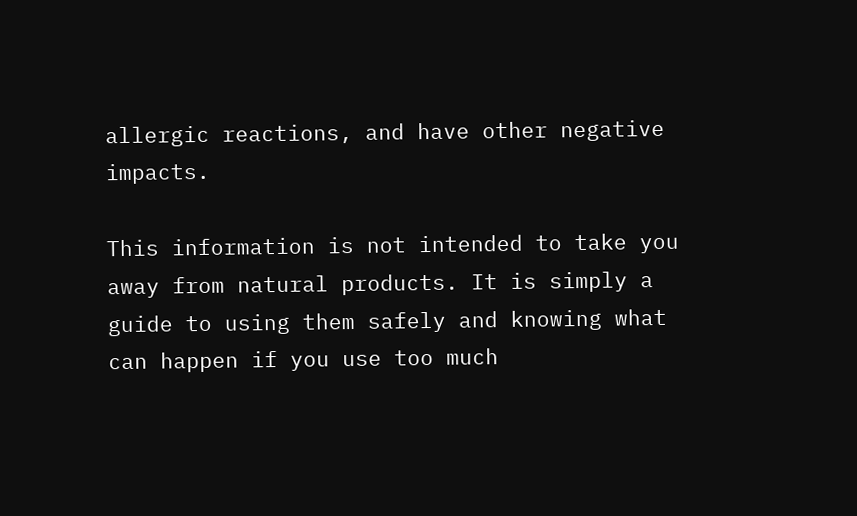allergic reactions, and have other negative impacts.

This information is not intended to take you away from natural products. It is simply a guide to using them safely and knowing what can happen if you use too much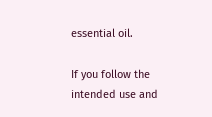essential oil.

If you follow the intended use and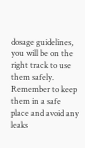dosage guidelines, you will be on the right track to use them safely. Remember to keep them in a safe place and avoid any leaks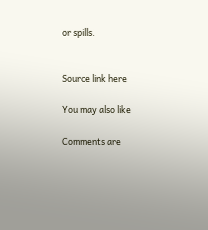or spills.


Source link here

You may also like

Comments are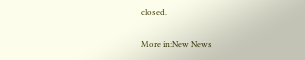closed.

More in:New News